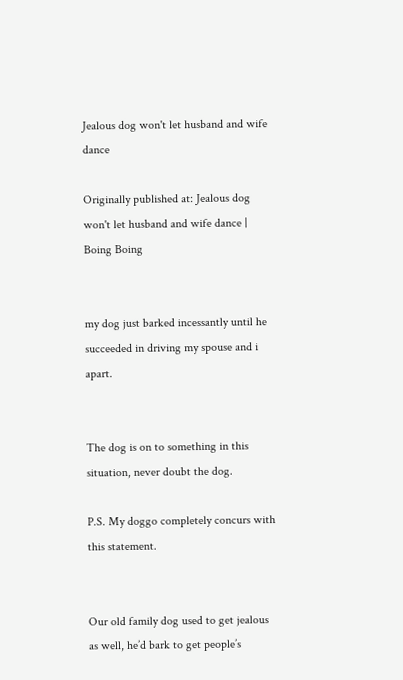Jealous dog won't let husband and wife dance

Originally published at: Jealous dog won't let husband and wife dance | Boing Boing


my dog just barked incessantly until he succeeded in driving my spouse and i apart.


The dog is on to something in this situation, never doubt the dog.

P.S. My doggo completely concurs with this statement.


Our old family dog used to get jealous as well, he’d bark to get people’s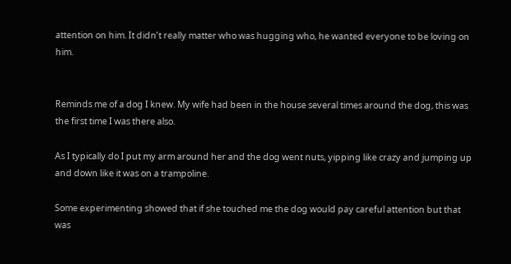attention on him. It didn’t really matter who was hugging who, he wanted everyone to be loving on him.


Reminds me of a dog I knew. My wife had been in the house several times around the dog, this was the first time I was there also.

As I typically do I put my arm around her and the dog went nuts, yipping like crazy and jumping up and down like it was on a trampoline.

Some experimenting showed that if she touched me the dog would pay careful attention but that was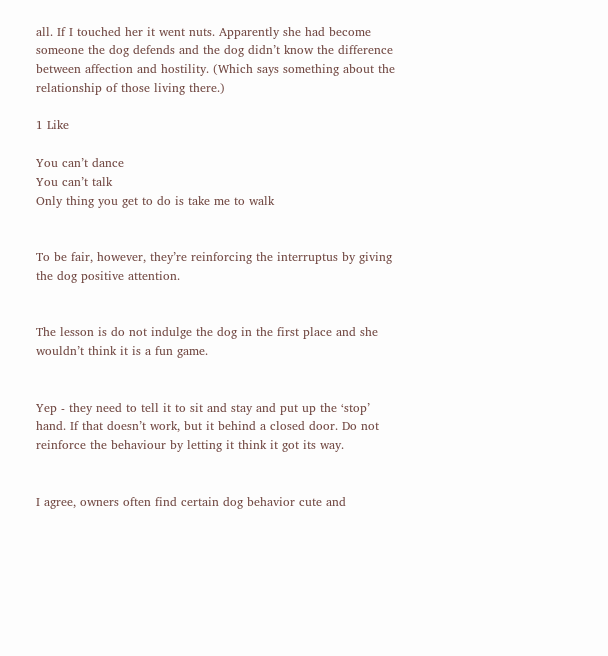all. If I touched her it went nuts. Apparently she had become someone the dog defends and the dog didn’t know the difference between affection and hostility. (Which says something about the relationship of those living there.)

1 Like

You can’t dance
You can’t talk
Only thing you get to do is take me to walk


To be fair, however, they’re reinforcing the interruptus by giving the dog positive attention.


The lesson is do not indulge the dog in the first place and she wouldn’t think it is a fun game.


Yep - they need to tell it to sit and stay and put up the ‘stop’ hand. If that doesn’t work, but it behind a closed door. Do not reinforce the behaviour by letting it think it got its way.


I agree, owners often find certain dog behavior cute and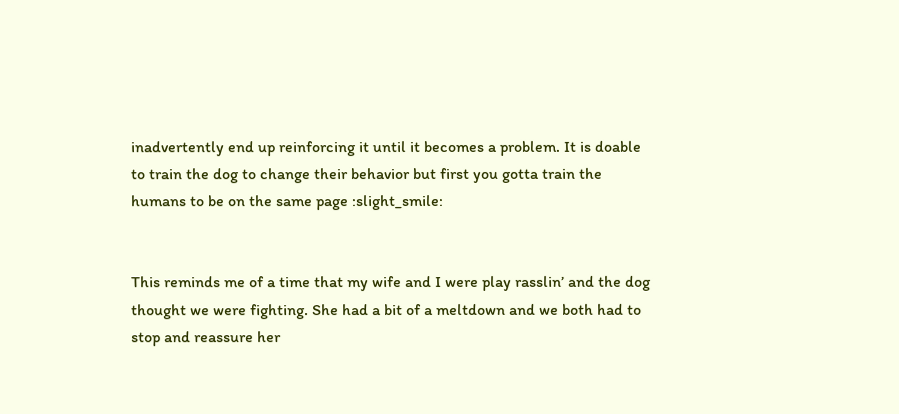inadvertently end up reinforcing it until it becomes a problem. It is doable to train the dog to change their behavior but first you gotta train the humans to be on the same page :slight_smile:


This reminds me of a time that my wife and I were play rasslin’ and the dog thought we were fighting. She had a bit of a meltdown and we both had to stop and reassure her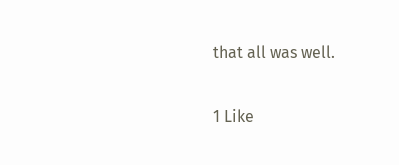that all was well.

1 Like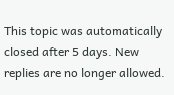This topic was automatically closed after 5 days. New replies are no longer allowed.